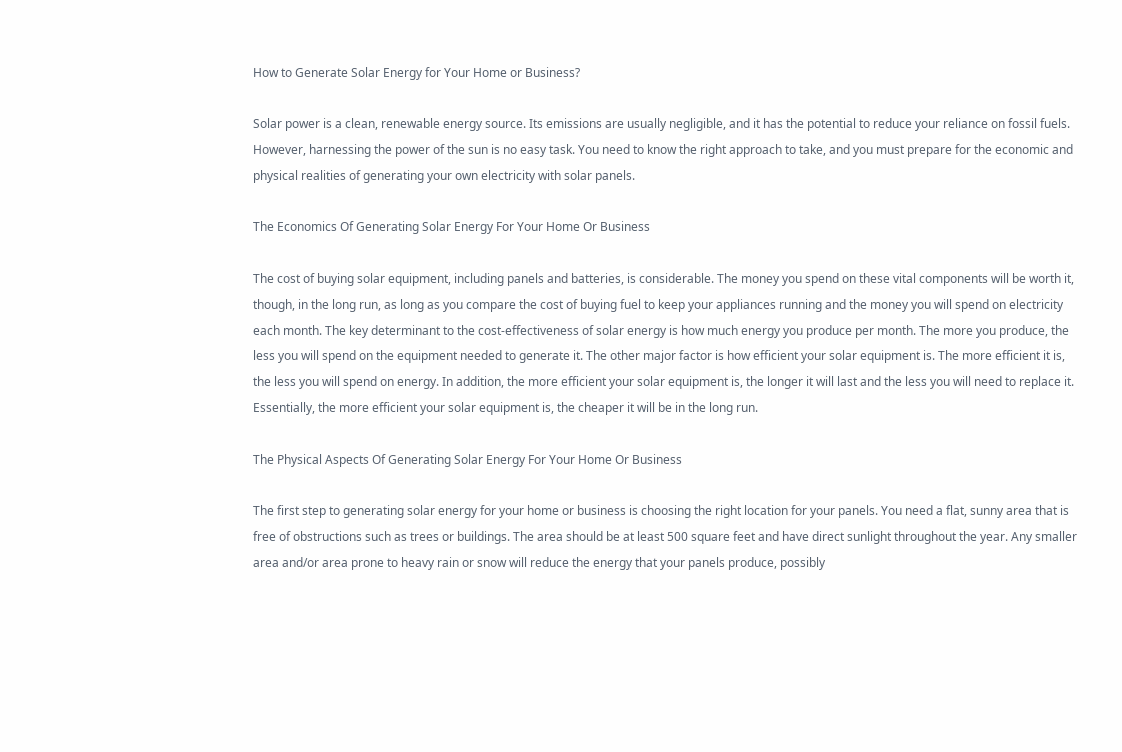How to Generate Solar Energy for Your Home or Business?

Solar power is a clean, renewable energy source. Its emissions are usually negligible, and it has the potential to reduce your reliance on fossil fuels. However, harnessing the power of the sun is no easy task. You need to know the right approach to take, and you must prepare for the economic and physical realities of generating your own electricity with solar panels.

The Economics Of Generating Solar Energy For Your Home Or Business

The cost of buying solar equipment, including panels and batteries, is considerable. The money you spend on these vital components will be worth it, though, in the long run, as long as you compare the cost of buying fuel to keep your appliances running and the money you will spend on electricity each month. The key determinant to the cost-effectiveness of solar energy is how much energy you produce per month. The more you produce, the less you will spend on the equipment needed to generate it. The other major factor is how efficient your solar equipment is. The more efficient it is, the less you will spend on energy. In addition, the more efficient your solar equipment is, the longer it will last and the less you will need to replace it. Essentially, the more efficient your solar equipment is, the cheaper it will be in the long run.

The Physical Aspects Of Generating Solar Energy For Your Home Or Business

The first step to generating solar energy for your home or business is choosing the right location for your panels. You need a flat, sunny area that is free of obstructions such as trees or buildings. The area should be at least 500 square feet and have direct sunlight throughout the year. Any smaller area and/or area prone to heavy rain or snow will reduce the energy that your panels produce, possibly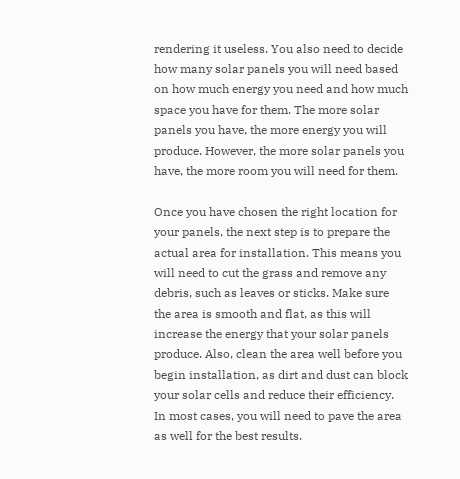rendering it useless. You also need to decide how many solar panels you will need based on how much energy you need and how much space you have for them. The more solar panels you have, the more energy you will produce. However, the more solar panels you have, the more room you will need for them.

Once you have chosen the right location for your panels, the next step is to prepare the actual area for installation. This means you will need to cut the grass and remove any debris, such as leaves or sticks. Make sure the area is smooth and flat, as this will increase the energy that your solar panels produce. Also, clean the area well before you begin installation, as dirt and dust can block your solar cells and reduce their efficiency. In most cases, you will need to pave the area as well for the best results.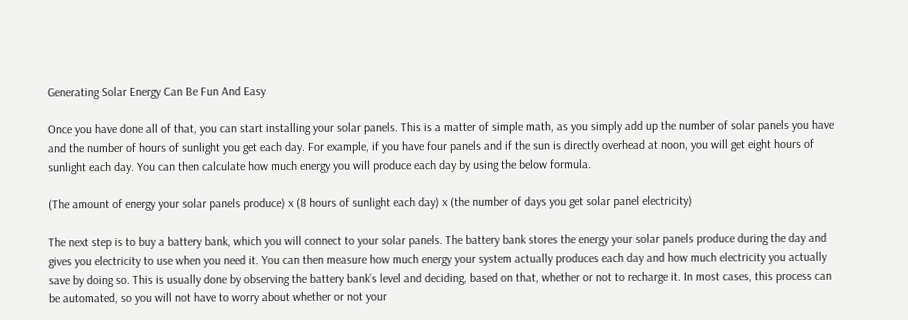Generating Solar Energy Can Be Fun And Easy

Once you have done all of that, you can start installing your solar panels. This is a matter of simple math, as you simply add up the number of solar panels you have and the number of hours of sunlight you get each day. For example, if you have four panels and if the sun is directly overhead at noon, you will get eight hours of sunlight each day. You can then calculate how much energy you will produce each day by using the below formula.

(The amount of energy your solar panels produce) x (8 hours of sunlight each day) x (the number of days you get solar panel electricity)

The next step is to buy a battery bank, which you will connect to your solar panels. The battery bank stores the energy your solar panels produce during the day and gives you electricity to use when you need it. You can then measure how much energy your system actually produces each day and how much electricity you actually save by doing so. This is usually done by observing the battery bank’s level and deciding, based on that, whether or not to recharge it. In most cases, this process can be automated, so you will not have to worry about whether or not your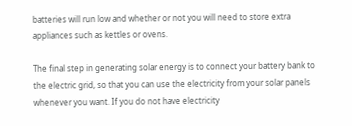batteries will run low and whether or not you will need to store extra appliances such as kettles or ovens.

The final step in generating solar energy is to connect your battery bank to the electric grid, so that you can use the electricity from your solar panels whenever you want. If you do not have electricity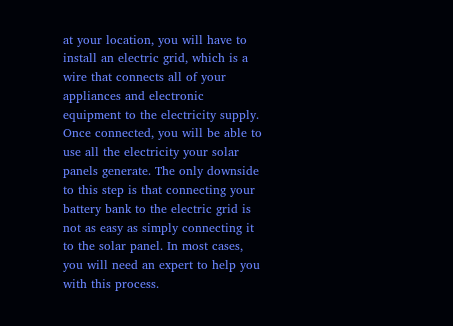at your location, you will have to install an electric grid, which is a wire that connects all of your appliances and electronic equipment to the electricity supply. Once connected, you will be able to use all the electricity your solar panels generate. The only downside to this step is that connecting your battery bank to the electric grid is not as easy as simply connecting it to the solar panel. In most cases, you will need an expert to help you with this process.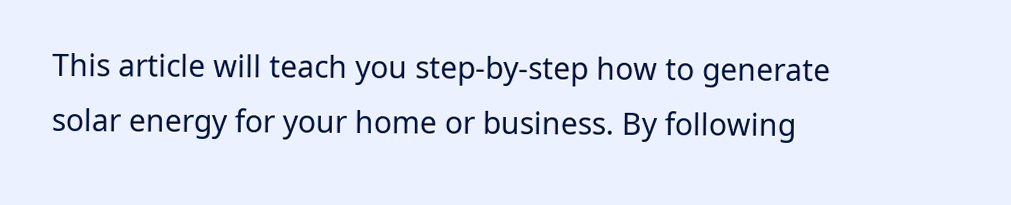This article will teach you step-by-step how to generate solar energy for your home or business. By following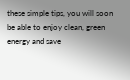these simple tips, you will soon be able to enjoy clean, green energy and save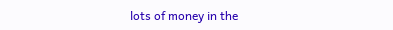lots of money in the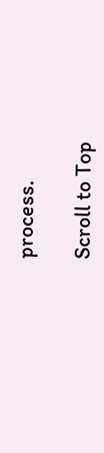process.

Scroll to Top